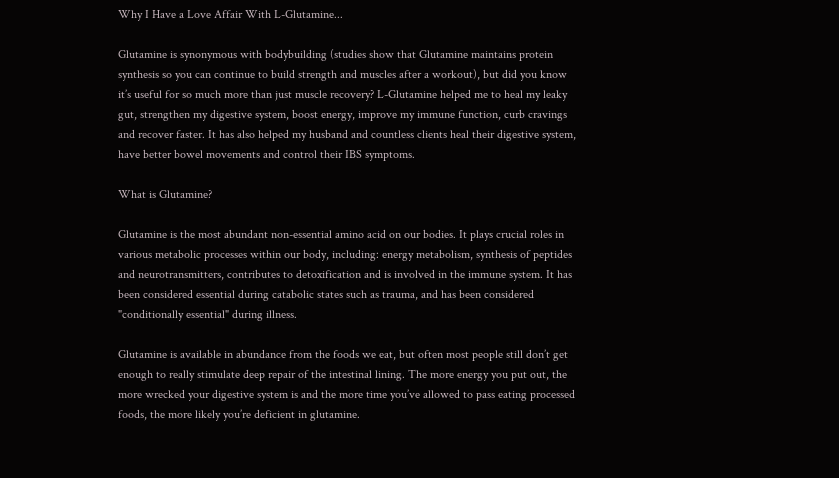Why I Have a Love Affair With L-Glutamine...

Glutamine is synonymous with bodybuilding (studies show that Glutamine maintains protein synthesis so you can continue to build strength and muscles after a workout), but did you know it’s useful for so much more than just muscle recovery? L-Glutamine helped me to heal my leaky gut, strengthen my digestive system, boost energy, improve my immune function, curb cravings and recover faster. It has also helped my husband and countless clients heal their digestive system, have better bowel movements and control their IBS symptoms.

What is Glutamine?

Glutamine is the most abundant non-essential amino acid on our bodies. It plays crucial roles in various metabolic processes within our body, including: energy metabolism, synthesis of peptides and neurotransmitters, contributes to detoxification and is involved in the immune system. It has been considered essential during catabolic states such as trauma, and has been considered "conditionally essential" during illness.

Glutamine is available in abundance from the foods we eat, but often most people still don’t get enough to really stimulate deep repair of the intestinal lining. The more energy you put out, the more wrecked your digestive system is and the more time you’ve allowed to pass eating processed foods, the more likely you’re deficient in glutamine.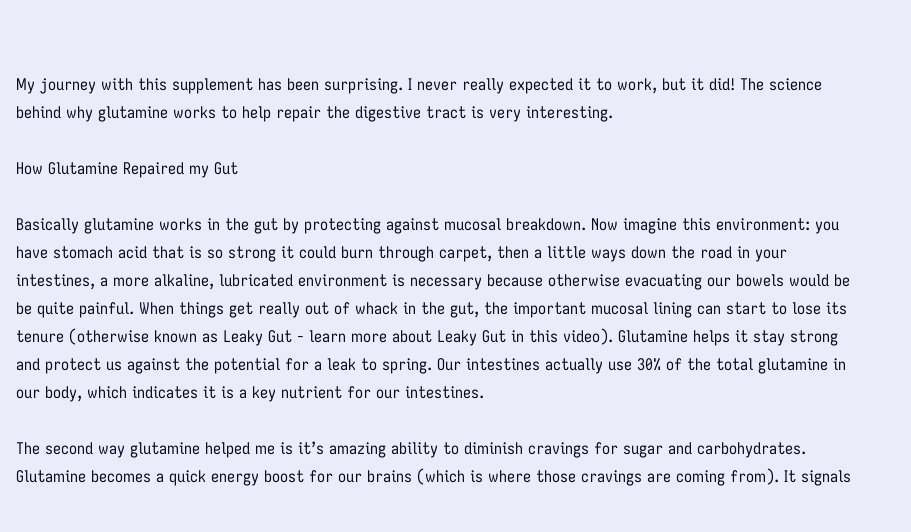My journey with this supplement has been surprising. I never really expected it to work, but it did! The science behind why glutamine works to help repair the digestive tract is very interesting.

How Glutamine Repaired my Gut

Basically glutamine works in the gut by protecting against mucosal breakdown. Now imagine this environment: you have stomach acid that is so strong it could burn through carpet, then a little ways down the road in your intestines, a more alkaline, lubricated environment is necessary because otherwise evacuating our bowels would be be quite painful. When things get really out of whack in the gut, the important mucosal lining can start to lose its tenure (otherwise known as Leaky Gut - learn more about Leaky Gut in this video). Glutamine helps it stay strong and protect us against the potential for a leak to spring. Our intestines actually use 30% of the total glutamine in our body, which indicates it is a key nutrient for our intestines.

The second way glutamine helped me is it’s amazing ability to diminish cravings for sugar and carbohydrates. Glutamine becomes a quick energy boost for our brains (which is where those cravings are coming from). It signals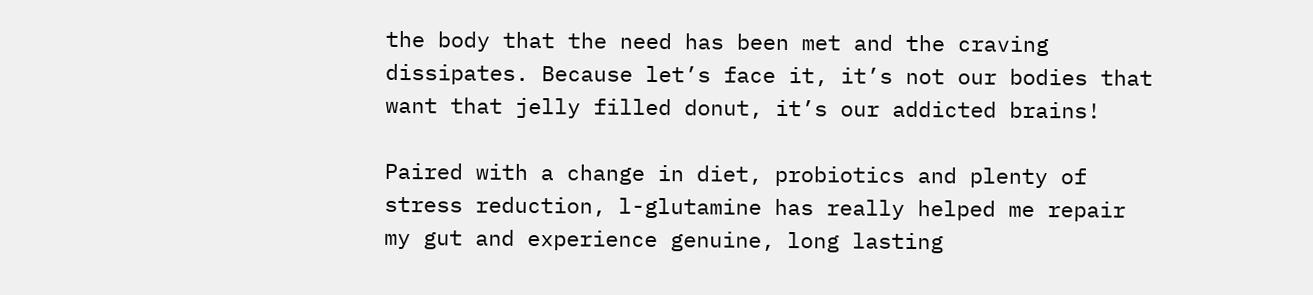the body that the need has been met and the craving dissipates. Because let’s face it, it’s not our bodies that want that jelly filled donut, it’s our addicted brains!

Paired with a change in diet, probiotics and plenty of stress reduction, l-glutamine has really helped me repair my gut and experience genuine, long lasting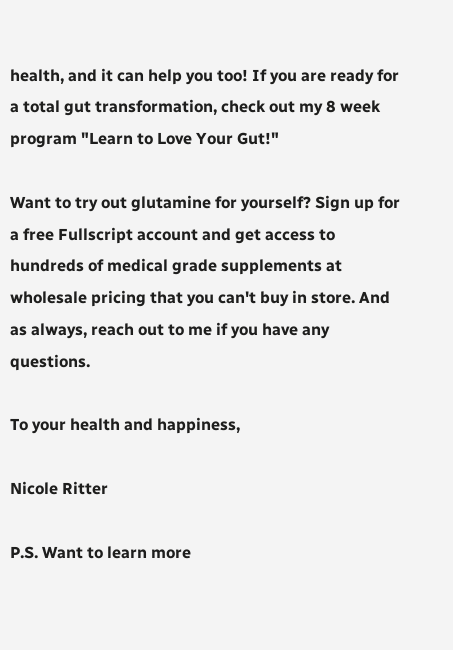health, and it can help you too! If you are ready for a total gut transformation, check out my 8 week program "Learn to Love Your Gut!"

Want to try out glutamine for yourself? Sign up for a free Fullscript account and get access to hundreds of medical grade supplements at wholesale pricing that you can't buy in store. And as always, reach out to me if you have any questions.

To your health and happiness,

Nicole Ritter

P.S. Want to learn more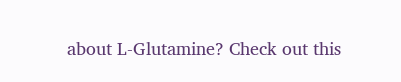about L-Glutamine? Check out this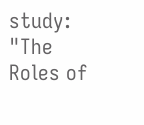study: "The Roles of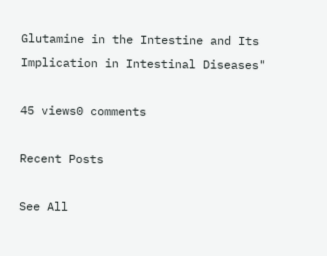Glutamine in the Intestine and Its Implication in Intestinal Diseases"

45 views0 comments

Recent Posts

See All